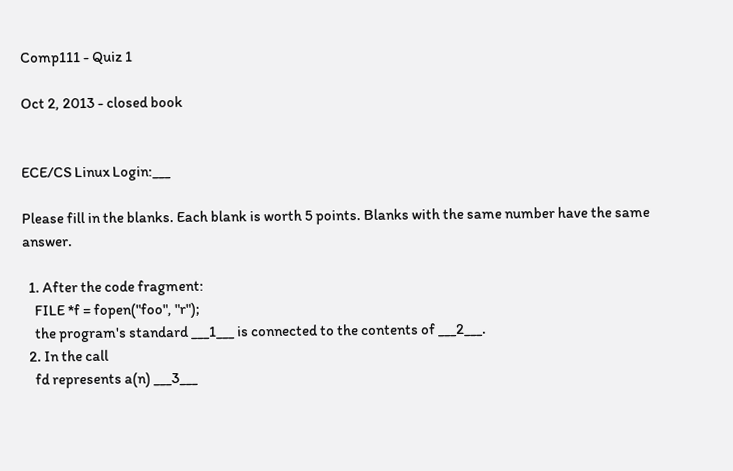Comp111 - Quiz 1

Oct 2, 2013 - closed book


ECE/CS Linux Login:___

Please fill in the blanks. Each blank is worth 5 points. Blanks with the same number have the same answer.

  1. After the code fragment:
    FILE *f = fopen("foo", "r");
    the program's standard ___1___ is connected to the contents of ___2___.
  2. In the call
    fd represents a(n) ___3___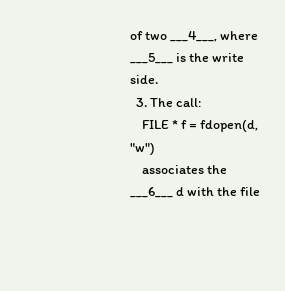of two ___4___, where ___5___ is the write side.
  3. The call:
    FILE * f = fdopen(d, "w")
    associates the ___6___ d with the file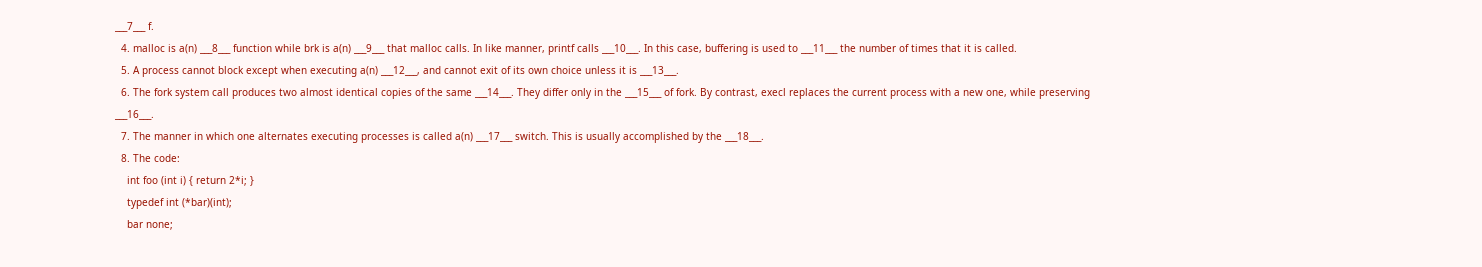___7___ f.
  4. malloc is a(n) ___8___ function while brk is a(n) ___9___ that malloc calls. In like manner, printf calls ___10___. In this case, buffering is used to ___11___ the number of times that it is called.
  5. A process cannot block except when executing a(n) ___12___, and cannot exit of its own choice unless it is ___13___.
  6. The fork system call produces two almost identical copies of the same ___14___. They differ only in the ___15___ of fork. By contrast, execl replaces the current process with a new one, while preserving ___16___.
  7. The manner in which one alternates executing processes is called a(n) ___17___ switch. This is usually accomplished by the ___18___.
  8. The code:
    int foo (int i) { return 2*i; }
    typedef int (*bar)(int);
    bar none;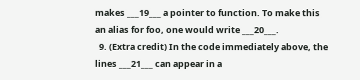makes ___19___ a pointer to function. To make this an alias for foo, one would write ___20___.
  9. (Extra credit) In the code immediately above, the lines ___21___ can appear in a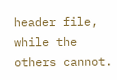header file, while the others cannot.